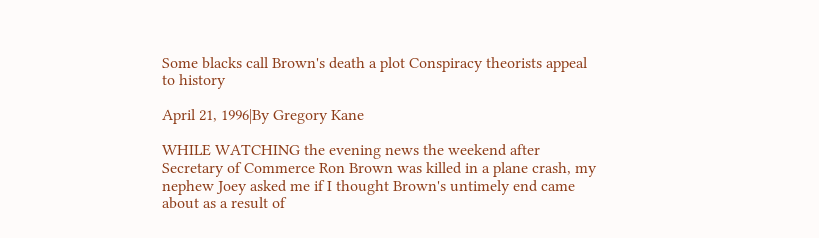Some blacks call Brown's death a plot Conspiracy theorists appeal to history

April 21, 1996|By Gregory Kane

WHILE WATCHING the evening news the weekend after Secretary of Commerce Ron Brown was killed in a plane crash, my nephew Joey asked me if I thought Brown's untimely end came about as a result of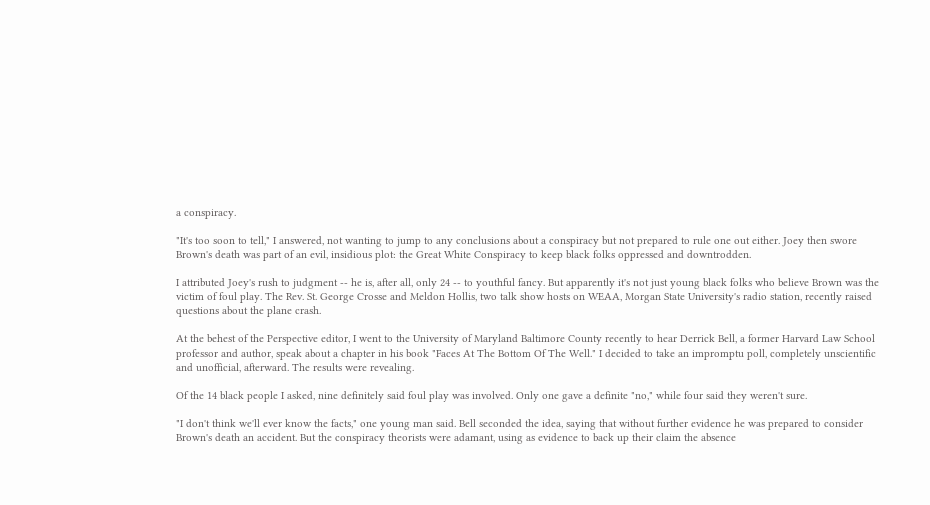a conspiracy.

"It's too soon to tell," I answered, not wanting to jump to any conclusions about a conspiracy but not prepared to rule one out either. Joey then swore Brown's death was part of an evil, insidious plot: the Great White Conspiracy to keep black folks oppressed and downtrodden.

I attributed Joey's rush to judgment -- he is, after all, only 24 -- to youthful fancy. But apparently it's not just young black folks who believe Brown was the victim of foul play. The Rev. St. George Crosse and Meldon Hollis, two talk show hosts on WEAA, Morgan State University's radio station, recently raised questions about the plane crash.

At the behest of the Perspective editor, I went to the University of Maryland Baltimore County recently to hear Derrick Bell, a former Harvard Law School professor and author, speak about a chapter in his book "Faces At The Bottom Of The Well." I decided to take an impromptu poll, completely unscientific and unofficial, afterward. The results were revealing.

Of the 14 black people I asked, nine definitely said foul play was involved. Only one gave a definite "no," while four said they weren't sure.

"I don't think we'll ever know the facts," one young man said. Bell seconded the idea, saying that without further evidence he was prepared to consider Brown's death an accident. But the conspiracy theorists were adamant, using as evidence to back up their claim the absence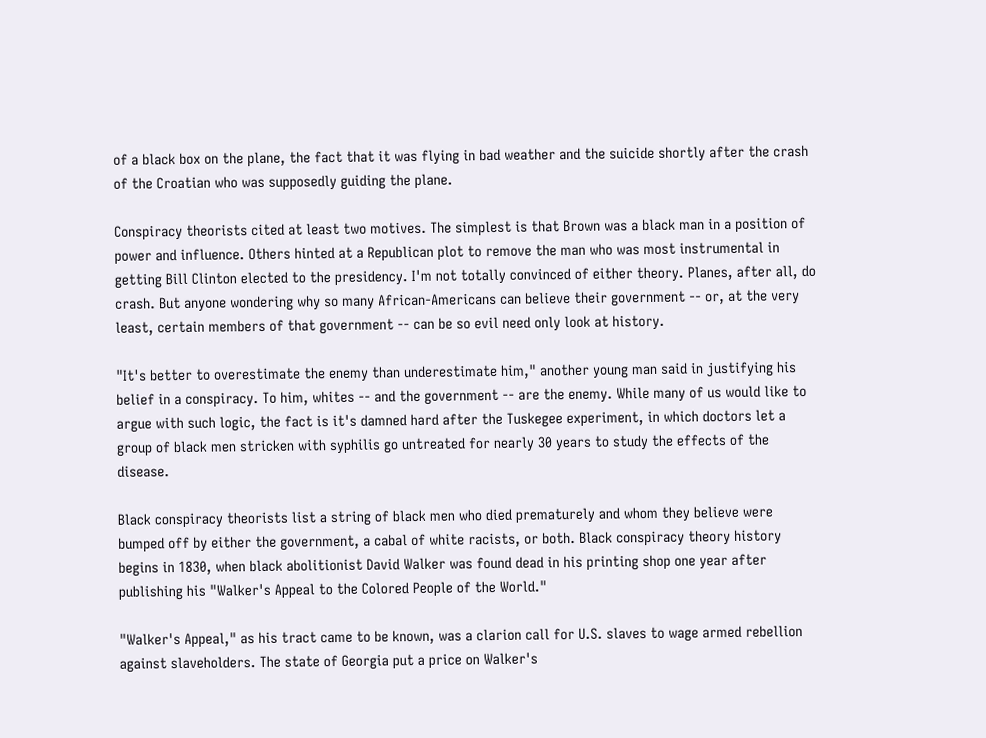of a black box on the plane, the fact that it was flying in bad weather and the suicide shortly after the crash of the Croatian who was supposedly guiding the plane.

Conspiracy theorists cited at least two motives. The simplest is that Brown was a black man in a position of power and influence. Others hinted at a Republican plot to remove the man who was most instrumental in getting Bill Clinton elected to the presidency. I'm not totally convinced of either theory. Planes, after all, do crash. But anyone wondering why so many African-Americans can believe their government -- or, at the very least, certain members of that government -- can be so evil need only look at history.

"It's better to overestimate the enemy than underestimate him," another young man said in justifying his belief in a conspiracy. To him, whites -- and the government -- are the enemy. While many of us would like to argue with such logic, the fact is it's damned hard after the Tuskegee experiment, in which doctors let a group of black men stricken with syphilis go untreated for nearly 30 years to study the effects of the disease.

Black conspiracy theorists list a string of black men who died prematurely and whom they believe were bumped off by either the government, a cabal of white racists, or both. Black conspiracy theory history begins in 1830, when black abolitionist David Walker was found dead in his printing shop one year after publishing his "Walker's Appeal to the Colored People of the World."

"Walker's Appeal," as his tract came to be known, was a clarion call for U.S. slaves to wage armed rebellion against slaveholders. The state of Georgia put a price on Walker's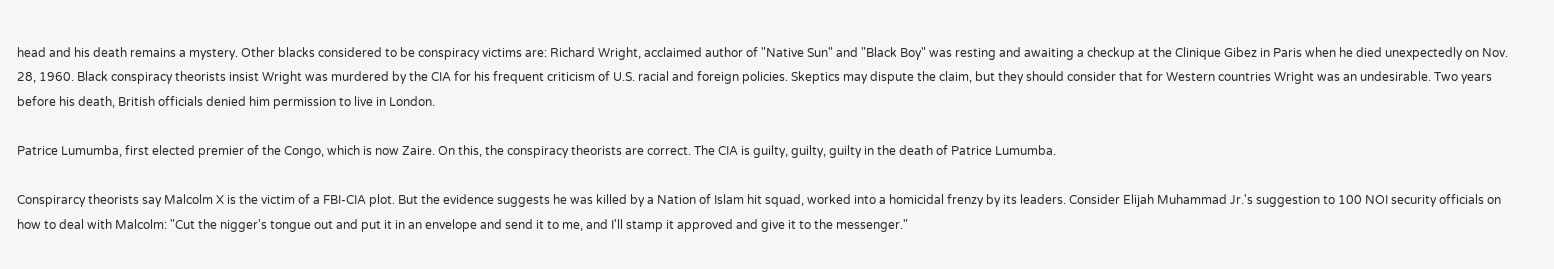head and his death remains a mystery. Other blacks considered to be conspiracy victims are: Richard Wright, acclaimed author of "Native Sun" and "Black Boy" was resting and awaiting a checkup at the Clinique Gibez in Paris when he died unexpectedly on Nov. 28, 1960. Black conspiracy theorists insist Wright was murdered by the CIA for his frequent criticism of U.S. racial and foreign policies. Skeptics may dispute the claim, but they should consider that for Western countries Wright was an undesirable. Two years before his death, British officials denied him permission to live in London.

Patrice Lumumba, first elected premier of the Congo, which is now Zaire. On this, the conspiracy theorists are correct. The CIA is guilty, guilty, guilty in the death of Patrice Lumumba.

Conspirarcy theorists say Malcolm X is the victim of a FBI-CIA plot. But the evidence suggests he was killed by a Nation of Islam hit squad, worked into a homicidal frenzy by its leaders. Consider Elijah Muhammad Jr.'s suggestion to 100 NOI security officials on how to deal with Malcolm: "Cut the nigger's tongue out and put it in an envelope and send it to me, and I'll stamp it approved and give it to the messenger."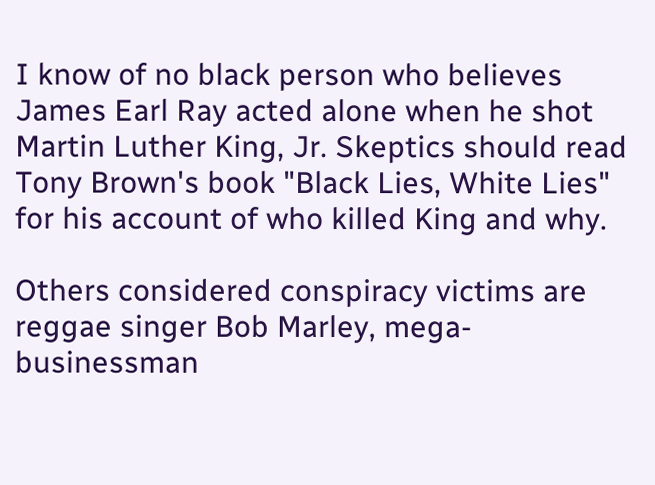I know of no black person who believes James Earl Ray acted alone when he shot Martin Luther King, Jr. Skeptics should read Tony Brown's book "Black Lies, White Lies" for his account of who killed King and why.

Others considered conspiracy victims are reggae singer Bob Marley, mega-businessman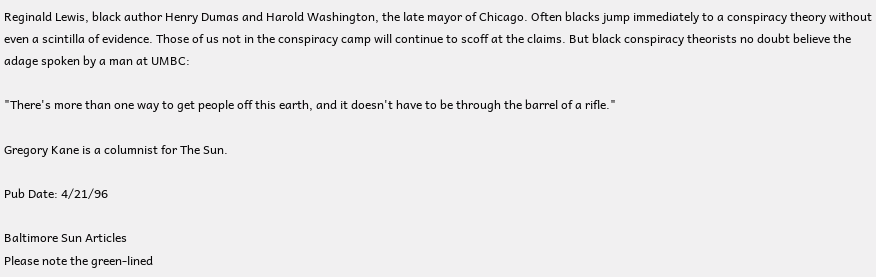Reginald Lewis, black author Henry Dumas and Harold Washington, the late mayor of Chicago. Often blacks jump immediately to a conspiracy theory without even a scintilla of evidence. Those of us not in the conspiracy camp will continue to scoff at the claims. But black conspiracy theorists no doubt believe the adage spoken by a man at UMBC:

"There's more than one way to get people off this earth, and it doesn't have to be through the barrel of a rifle."

Gregory Kane is a columnist for The Sun.

Pub Date: 4/21/96

Baltimore Sun Articles
Please note the green-lined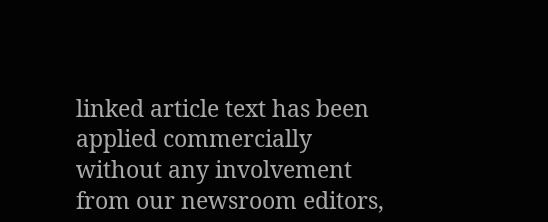linked article text has been applied commercially without any involvement from our newsroom editors,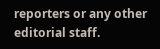reporters or any other editorial staff.